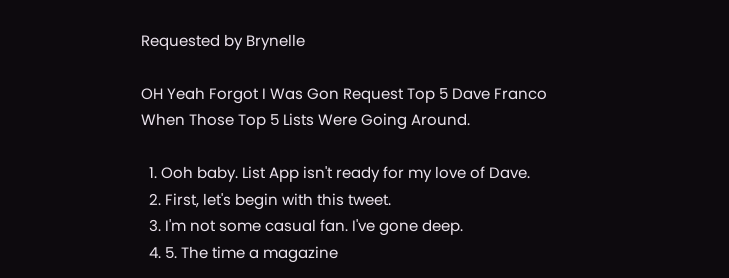Requested by Brynelle

OH Yeah Forgot I Was Gon Request Top 5 Dave Franco When Those Top 5 Lists Were Going Around.

  1. Ooh baby. List App isn't ready for my love of Dave.
  2. First, let's begin with this tweet.
  3. I'm not some casual fan. I've gone deep.
  4. 5. The time a magazine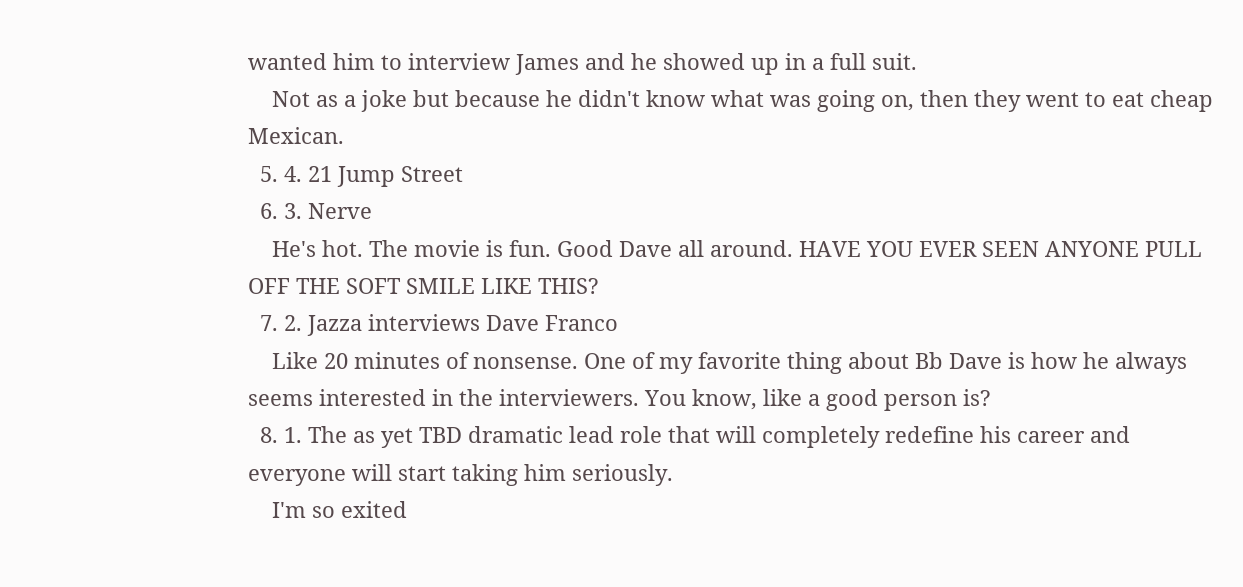wanted him to interview James and he showed up in a full suit.
    Not as a joke but because he didn't know what was going on, then they went to eat cheap Mexican.
  5. 4. 21 Jump Street
  6. 3. Nerve
    He's hot. The movie is fun. Good Dave all around. HAVE YOU EVER SEEN ANYONE PULL OFF THE SOFT SMILE LIKE THIS?
  7. 2. Jazza interviews Dave Franco
    Like 20 minutes of nonsense. One of my favorite thing about Bb Dave is how he always seems interested in the interviewers. You know, like a good person is?
  8. 1. The as yet TBD dramatic lead role that will completely redefine his career and everyone will start taking him seriously.
    I'm so exited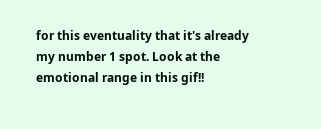for this eventuality that it's already my number 1 spot. Look at the emotional range in this gif!!